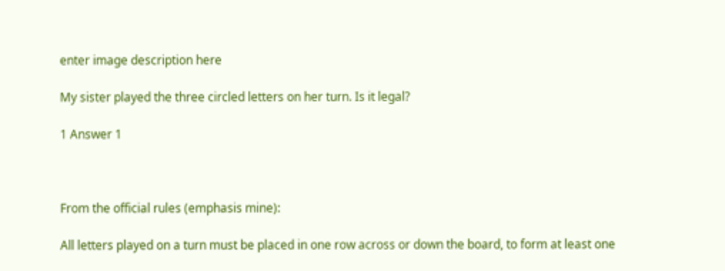enter image description here

My sister played the three circled letters on her turn. Is it legal?

1 Answer 1



From the official rules (emphasis mine):

All letters played on a turn must be placed in one row across or down the board, to form at least one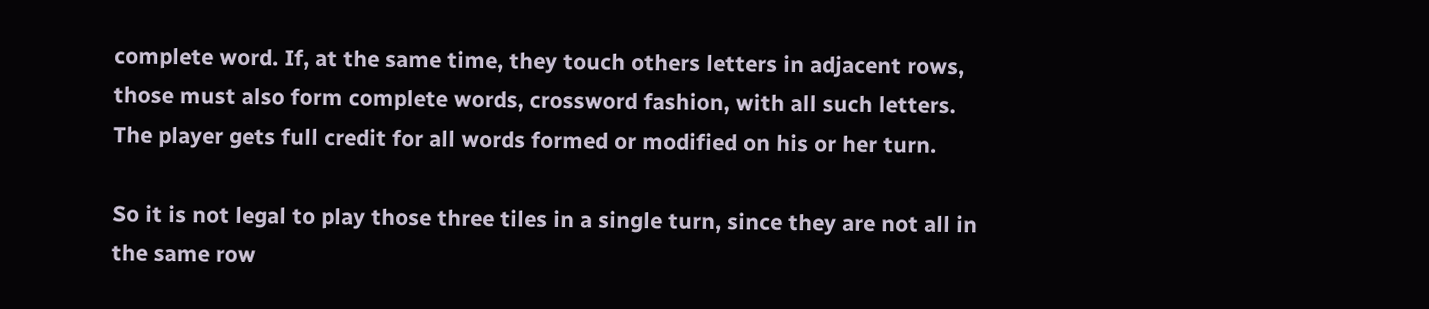complete word. If, at the same time, they touch others letters in adjacent rows, those must also form complete words, crossword fashion, with all such letters. The player gets full credit for all words formed or modified on his or her turn.

So it is not legal to play those three tiles in a single turn, since they are not all in the same row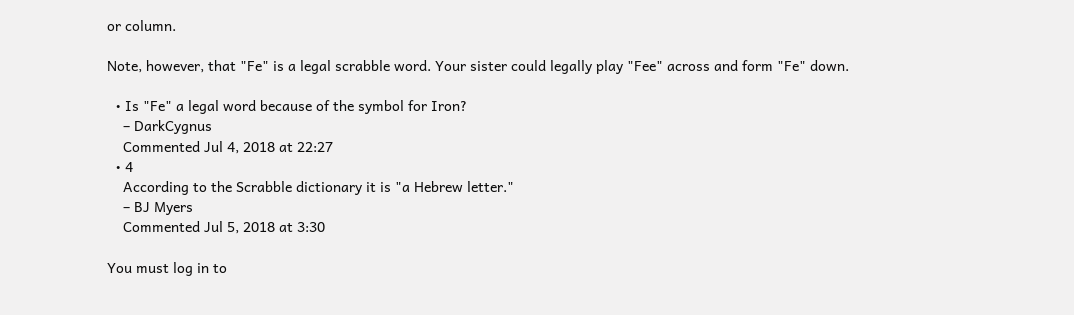or column.

Note, however, that "Fe" is a legal scrabble word. Your sister could legally play "Fee" across and form "Fe" down.

  • Is "Fe" a legal word because of the symbol for Iron?
    – DarkCygnus
    Commented Jul 4, 2018 at 22:27
  • 4
    According to the Scrabble dictionary it is "a Hebrew letter."
    – BJ Myers
    Commented Jul 5, 2018 at 3:30

You must log in to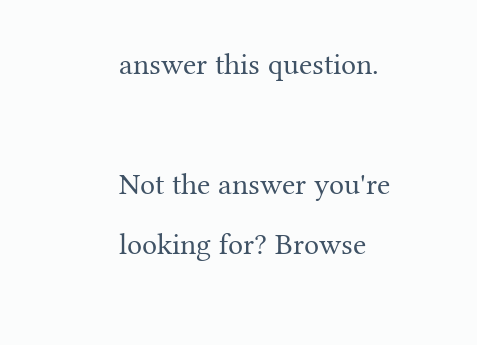answer this question.

Not the answer you're looking for? Browse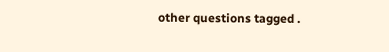other questions tagged .